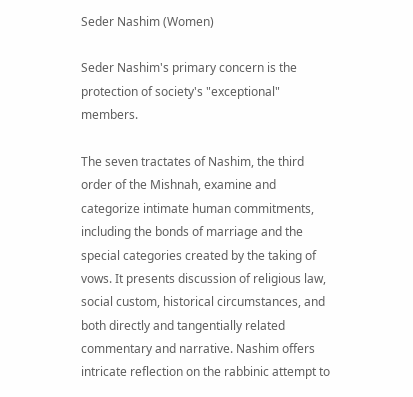Seder Nashim (Women)

Seder Nashim's primary concern is the protection of society's "exceptional" members.

The seven tractates of Nashim, the third order of the Mishnah, examine and categorize intimate human commitments, including the bonds of marriage and the special categories created by the taking of vows. It presents discussion of religious law, social custom, historical circumstances, and both directly and tangentially related commentary and narrative. Nashim offers intricate reflection on the rabbinic attempt to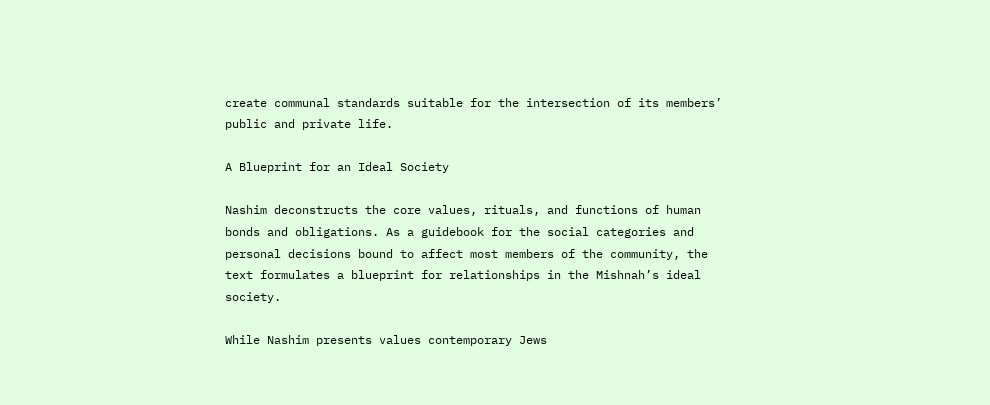create communal standards suitable for the intersection of its members’ public and private life.

A Blueprint for an Ideal Society

Nashim deconstructs the core values, rituals, and functions of human bonds and obligations. As a guidebook for the social categories and personal decisions bound to affect most members of the community, the text formulates a blueprint for relationships in the Mishnah’s ideal society.

While Nashim presents values contemporary Jews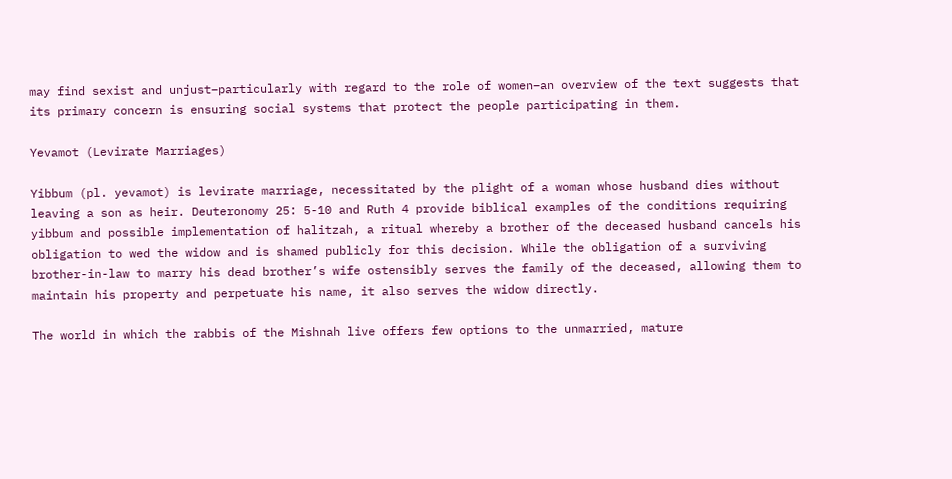may find sexist and unjust–particularly with regard to the role of women–an overview of the text suggests that its primary concern is ensuring social systems that protect the people participating in them.

Yevamot (Levirate Marriages)

Yibbum (pl. yevamot) is levirate marriage, necessitated by the plight of a woman whose husband dies without leaving a son as heir. Deuteronomy 25: 5-10 and Ruth 4 provide biblical examples of the conditions requiring yibbum and possible implementation of halitzah, a ritual whereby a brother of the deceased husband cancels his obligation to wed the widow and is shamed publicly for this decision. While the obligation of a surviving brother-in-law to marry his dead brother’s wife ostensibly serves the family of the deceased, allowing them to maintain his property and perpetuate his name, it also serves the widow directly.

The world in which the rabbis of the Mishnah live offers few options to the unmarried, mature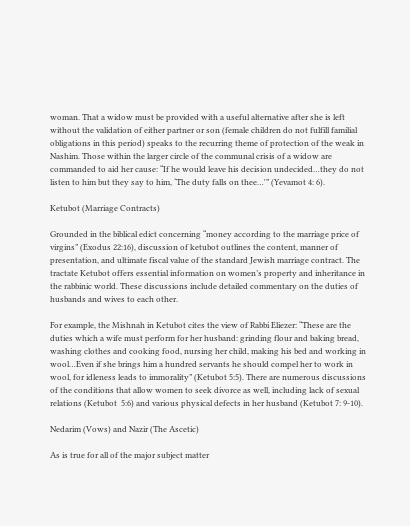woman. That a widow must be provided with a useful alternative after she is left without the validation of either partner or son (female children do not fulfill familial obligations in this period) speaks to the recurring theme of protection of the weak in Nashim. Those within the larger circle of the communal crisis of a widow are commanded to aid her cause: “If he would leave his decision undecided…they do not listen to him but they say to him, ‘The duty falls on thee…'” (Yevamot 4: 6).

Ketubot (Marriage Contracts)

Grounded in the biblical edict concerning “money according to the marriage price of virgins” (Exodus 22:16), discussion of ketubot outlines the content, manner of presentation, and ultimate fiscal value of the standard Jewish marriage contract. The tractate Ketubot offers essential information on women’s property and inheritance in the rabbinic world. These discussions include detailed commentary on the duties of husbands and wives to each other.

For example, the Mishnah in Ketubot cites the view of Rabbi Eliezer: “These are the duties which a wife must perform for her husband: grinding flour and baking bread, washing clothes and cooking food, nursing her child, making his bed and working in wool…Even if she brings him a hundred servants he should compel her to work in wool, for idleness leads to immorality” (Ketubot 5:5). There are numerous discussions of the conditions that allow women to seek divorce as well, including lack of sexual relations (Ketubot  5:6) and various physical defects in her husband (Ketubot 7: 9-10).

Nedarim (Vows) and Nazir (The Ascetic)

As is true for all of the major subject matter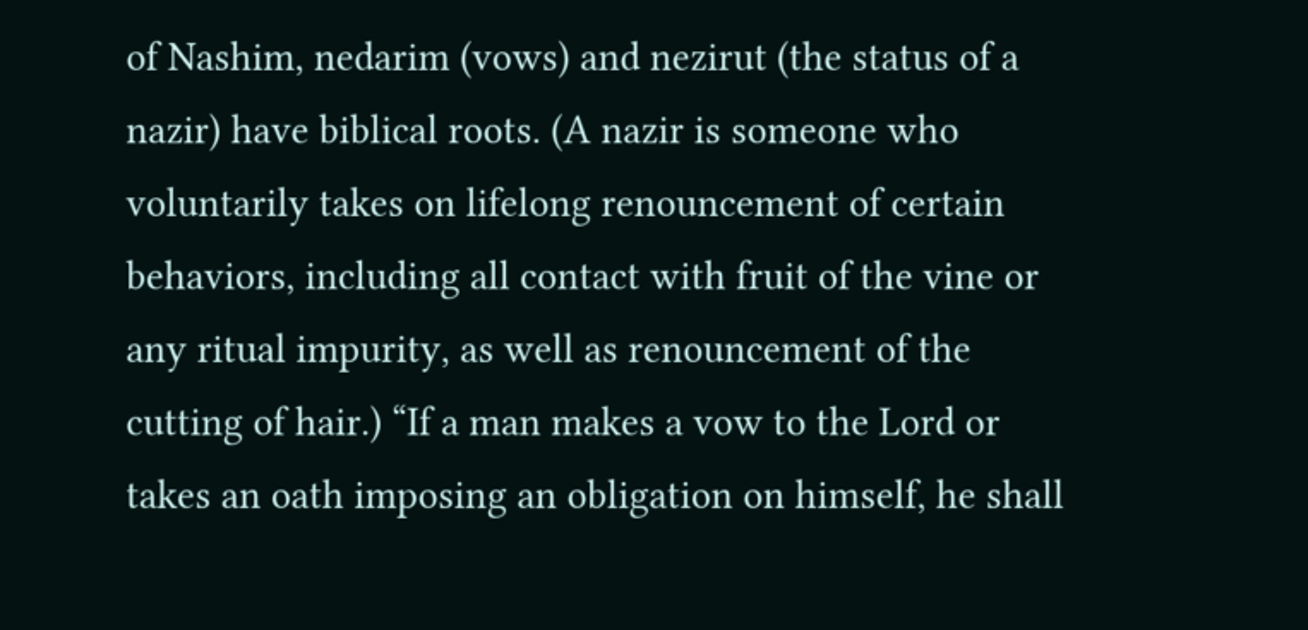of Nashim, nedarim (vows) and nezirut (the status of a nazir) have biblical roots. (A nazir is someone who voluntarily takes on lifelong renouncement of certain behaviors, including all contact with fruit of the vine or any ritual impurity, as well as renouncement of the cutting of hair.) “If a man makes a vow to the Lord or takes an oath imposing an obligation on himself, he shall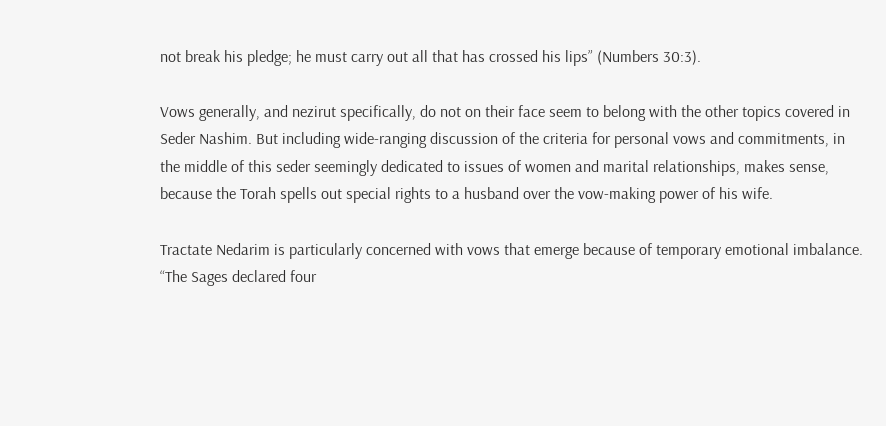not break his pledge; he must carry out all that has crossed his lips” (Numbers 30:3).

Vows generally, and nezirut specifically, do not on their face seem to belong with the other topics covered in Seder Nashim. But including wide-ranging discussion of the criteria for personal vows and commitments, in the middle of this seder seemingly dedicated to issues of women and marital relationships, makes sense, because the Torah spells out special rights to a husband over the vow-making power of his wife.

Tractate Nedarim is particularly concerned with vows that emerge because of temporary emotional imbalance. “The Sages declared four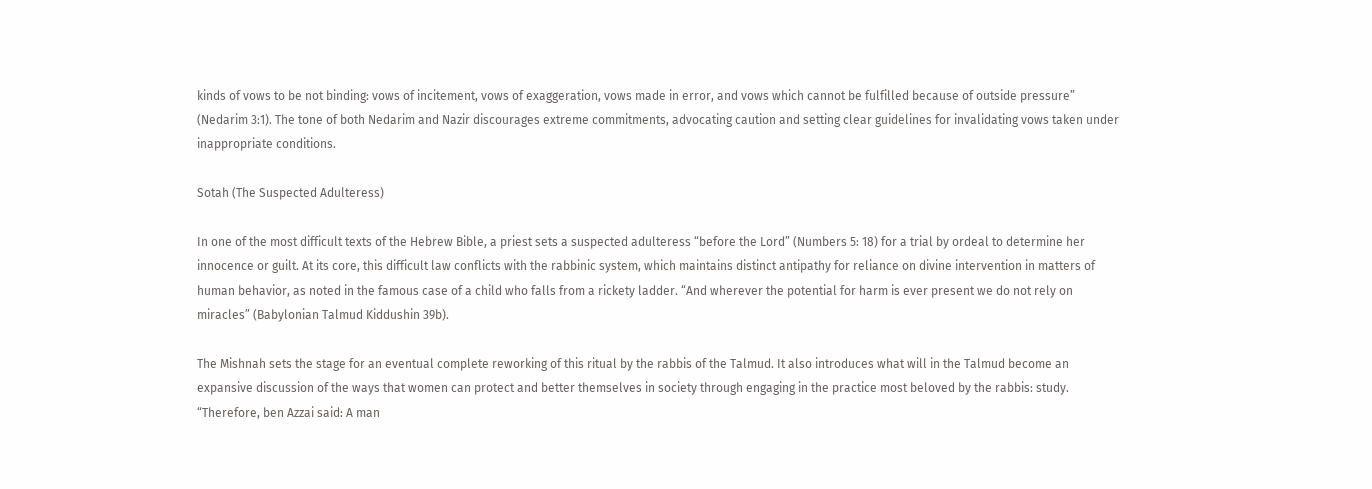kinds of vows to be not binding: vows of incitement, vows of exaggeration, vows made in error, and vows which cannot be fulfilled because of outside pressure” (Nedarim 3:1). The tone of both Nedarim and Nazir discourages extreme commitments, advocating caution and setting clear guidelines for invalidating vows taken under inappropriate conditions.

Sotah (The Suspected Adulteress)

In one of the most difficult texts of the Hebrew Bible, a priest sets a suspected adulteress “before the Lord” (Numbers 5: 18) for a trial by ordeal to determine her innocence or guilt. At its core, this difficult law conflicts with the rabbinic system, which maintains distinct antipathy for reliance on divine intervention in matters of human behavior, as noted in the famous case of a child who falls from a rickety ladder. “And wherever the potential for harm is ever present we do not rely on miracles” (Babylonian Talmud Kiddushin 39b).

The Mishnah sets the stage for an eventual complete reworking of this ritual by the rabbis of the Talmud. It also introduces what will in the Talmud become an expansive discussion of the ways that women can protect and better themselves in society through engaging in the practice most beloved by the rabbis: study. “Therefore, ben Azzai said: A man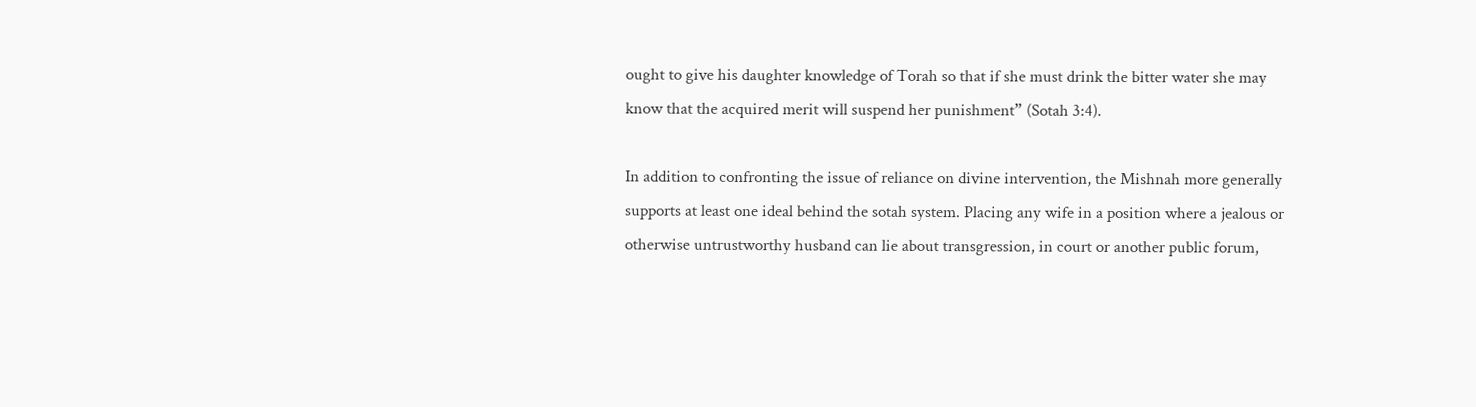ought to give his daughter knowledge of Torah so that if she must drink the bitter water she may know that the acquired merit will suspend her punishment” (Sotah 3:4).

In addition to confronting the issue of reliance on divine intervention, the Mishnah more generally supports at least one ideal behind the sotah system. Placing any wife in a position where a jealous or otherwise untrustworthy husband can lie about transgression, in court or another public forum,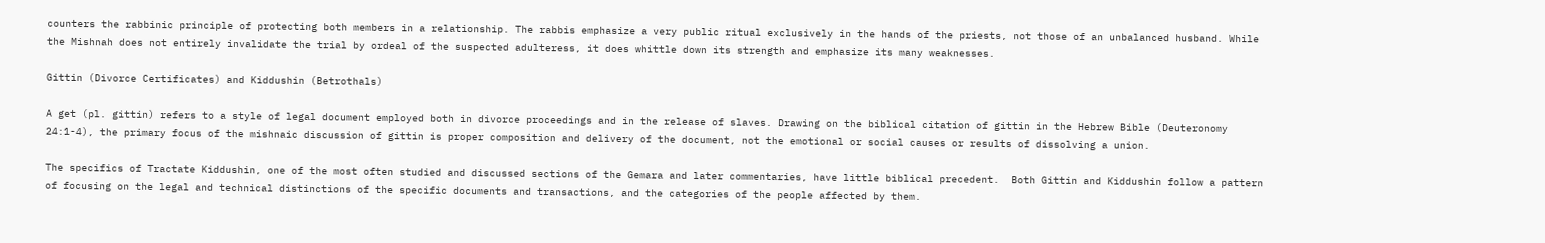counters the rabbinic principle of protecting both members in a relationship. The rabbis emphasize a very public ritual exclusively in the hands of the priests, not those of an unbalanced husband. While the Mishnah does not entirely invalidate the trial by ordeal of the suspected adulteress, it does whittle down its strength and emphasize its many weaknesses.

Gittin (Divorce Certificates) and Kiddushin (Betrothals)

A get (pl. gittin) refers to a style of legal document employed both in divorce proceedings and in the release of slaves. Drawing on the biblical citation of gittin in the Hebrew Bible (Deuteronomy 24:1-4), the primary focus of the mishnaic discussion of gittin is proper composition and delivery of the document, not the emotional or social causes or results of dissolving a union.

The specifics of Tractate Kiddushin, one of the most often studied and discussed sections of the Gemara and later commentaries, have little biblical precedent.  Both Gittin and Kiddushin follow a pattern of focusing on the legal and technical distinctions of the specific documents and transactions, and the categories of the people affected by them.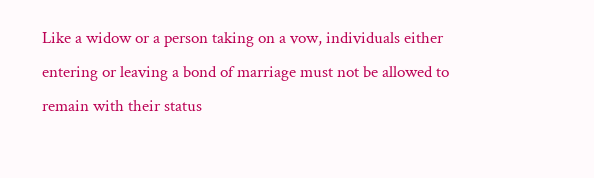Like a widow or a person taking on a vow, individuals either entering or leaving a bond of marriage must not be allowed to remain with their status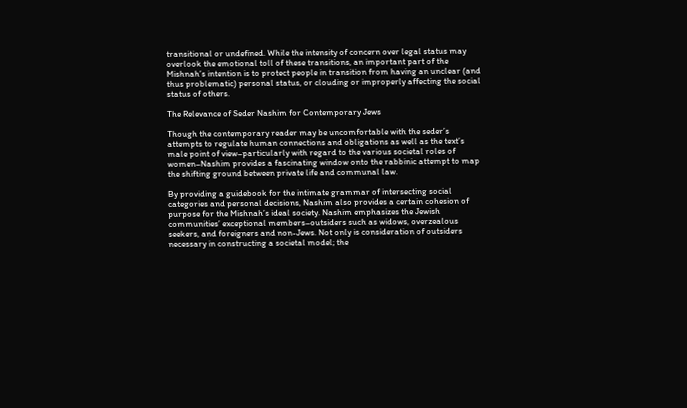transitional or undefined. While the intensity of concern over legal status may overlook the emotional toll of these transitions, an important part of the Mishnah’s intention is to protect people in transition from having an unclear (and thus problematic) personal status, or clouding or improperly affecting the social status of others.

The Relevance of Seder Nashim for Contemporary Jews

Though the contemporary reader may be uncomfortable with the seder’s attempts to regulate human connections and obligations as well as the text’s male point of view–particularly with regard to the various societal roles of women–Nashim provides a fascinating window onto the rabbinic attempt to map the shifting ground between private life and communal law.

By providing a guidebook for the intimate grammar of intersecting social categories and personal decisions, Nashim also provides a certain cohesion of purpose for the Mishnah’s ideal society. Nashim emphasizes the Jewish communities’ exceptional members–outsiders such as widows, overzealous seekers, and foreigners and non-Jews. Not only is consideration of outsiders necessary in constructing a societal model; the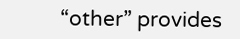“other” provides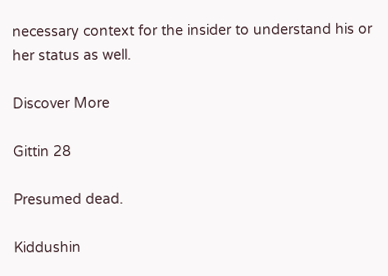necessary context for the insider to understand his or her status as well.

Discover More

Gittin 28

Presumed dead.

Kiddushin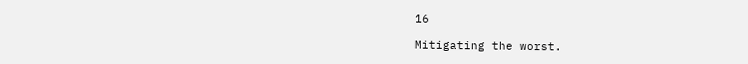16

Mitigating the worst.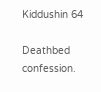Kiddushin 64

Deathbed confession.